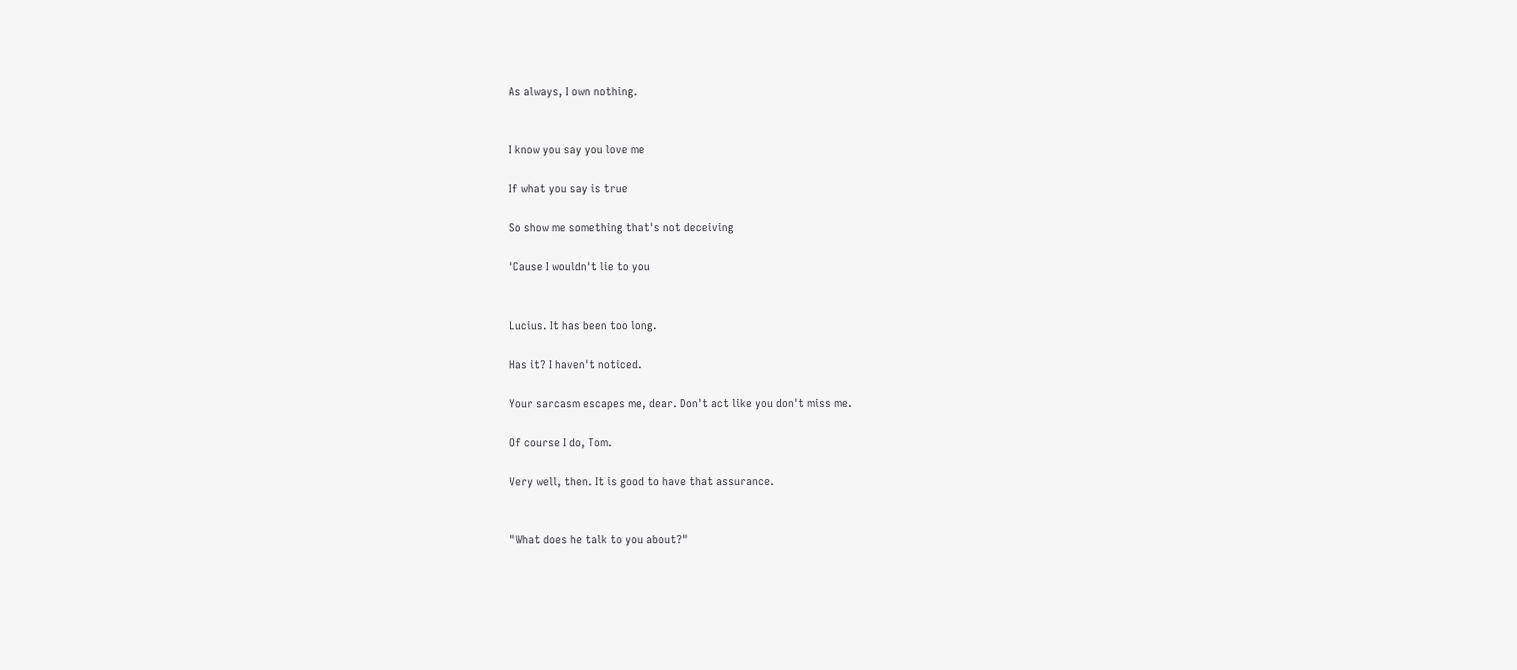As always, I own nothing.


I know you say you love me

If what you say is true

So show me something that's not deceiving

'Cause I wouldn't lie to you


Lucius. It has been too long.

Has it? I haven't noticed.

Your sarcasm escapes me, dear. Don't act like you don't miss me.

Of course I do, Tom.

Very well, then. It is good to have that assurance.


"What does he talk to you about?"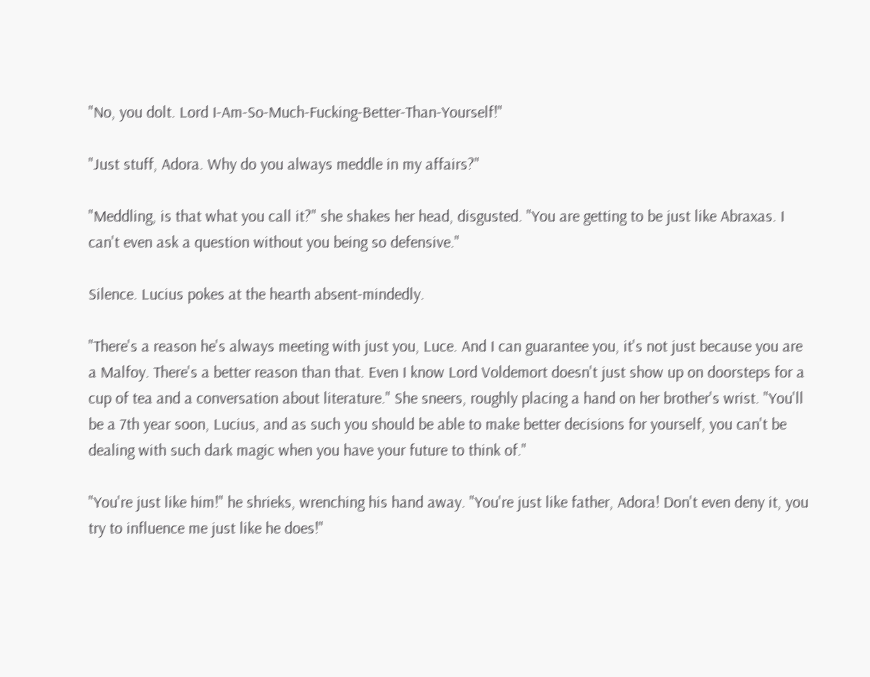"No, you dolt. Lord I-Am-So-Much-Fucking-Better-Than-Yourself!"

"Just stuff, Adora. Why do you always meddle in my affairs?"

"Meddling, is that what you call it?" she shakes her head, disgusted. "You are getting to be just like Abraxas. I can't even ask a question without you being so defensive."

Silence. Lucius pokes at the hearth absent-mindedly.

"There's a reason he's always meeting with just you, Luce. And I can guarantee you, it's not just because you are a Malfoy. There's a better reason than that. Even I know Lord Voldemort doesn't just show up on doorsteps for a cup of tea and a conversation about literature." She sneers, roughly placing a hand on her brother's wrist. "You'll be a 7th year soon, Lucius, and as such you should be able to make better decisions for yourself, you can't be dealing with such dark magic when you have your future to think of."

"You're just like him!" he shrieks, wrenching his hand away. "You're just like father, Adora! Don't even deny it, you try to influence me just like he does!"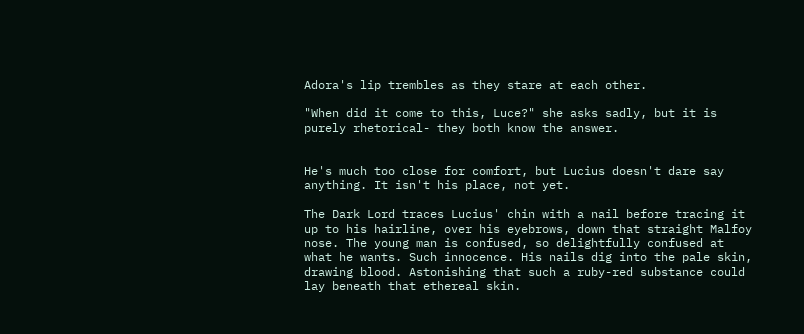Adora's lip trembles as they stare at each other.

"When did it come to this, Luce?" she asks sadly, but it is purely rhetorical- they both know the answer.


He's much too close for comfort, but Lucius doesn't dare say anything. It isn't his place, not yet.

The Dark Lord traces Lucius' chin with a nail before tracing it up to his hairline, over his eyebrows, down that straight Malfoy nose. The young man is confused, so delightfully confused at what he wants. Such innocence. His nails dig into the pale skin, drawing blood. Astonishing that such a ruby-red substance could lay beneath that ethereal skin.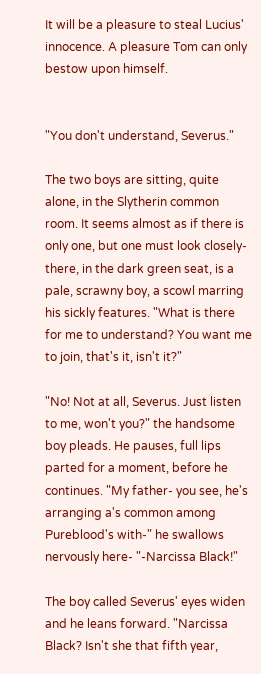It will be a pleasure to steal Lucius' innocence. A pleasure Tom can only bestow upon himself.


"You don't understand, Severus."

The two boys are sitting, quite alone, in the Slytherin common room. It seems almost as if there is only one, but one must look closely- there, in the dark green seat, is a pale, scrawny boy, a scowl marring his sickly features. "What is there for me to understand? You want me to join, that's it, isn't it?"

"No! Not at all, Severus. Just listen to me, won't you?" the handsome boy pleads. He pauses, full lips parted for a moment, before he continues. "My father- you see, he's arranging a's common among Pureblood's with-" he swallows nervously here- "-Narcissa Black!"

The boy called Severus' eyes widen and he leans forward. "Narcissa Black? Isn't she that fifth year,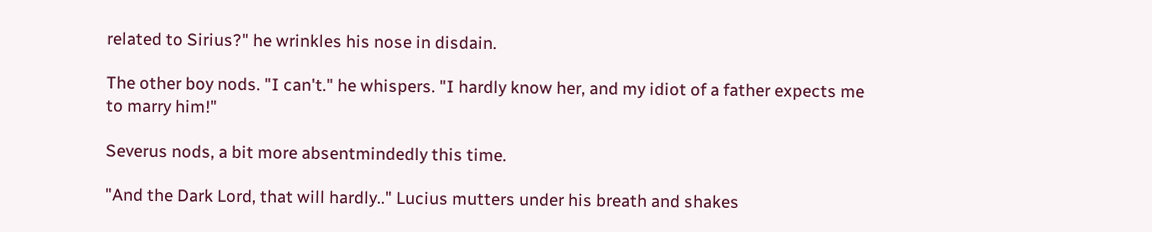related to Sirius?" he wrinkles his nose in disdain.

The other boy nods. "I can't." he whispers. "I hardly know her, and my idiot of a father expects me to marry him!"

Severus nods, a bit more absentmindedly this time.

"And the Dark Lord, that will hardly.." Lucius mutters under his breath and shakes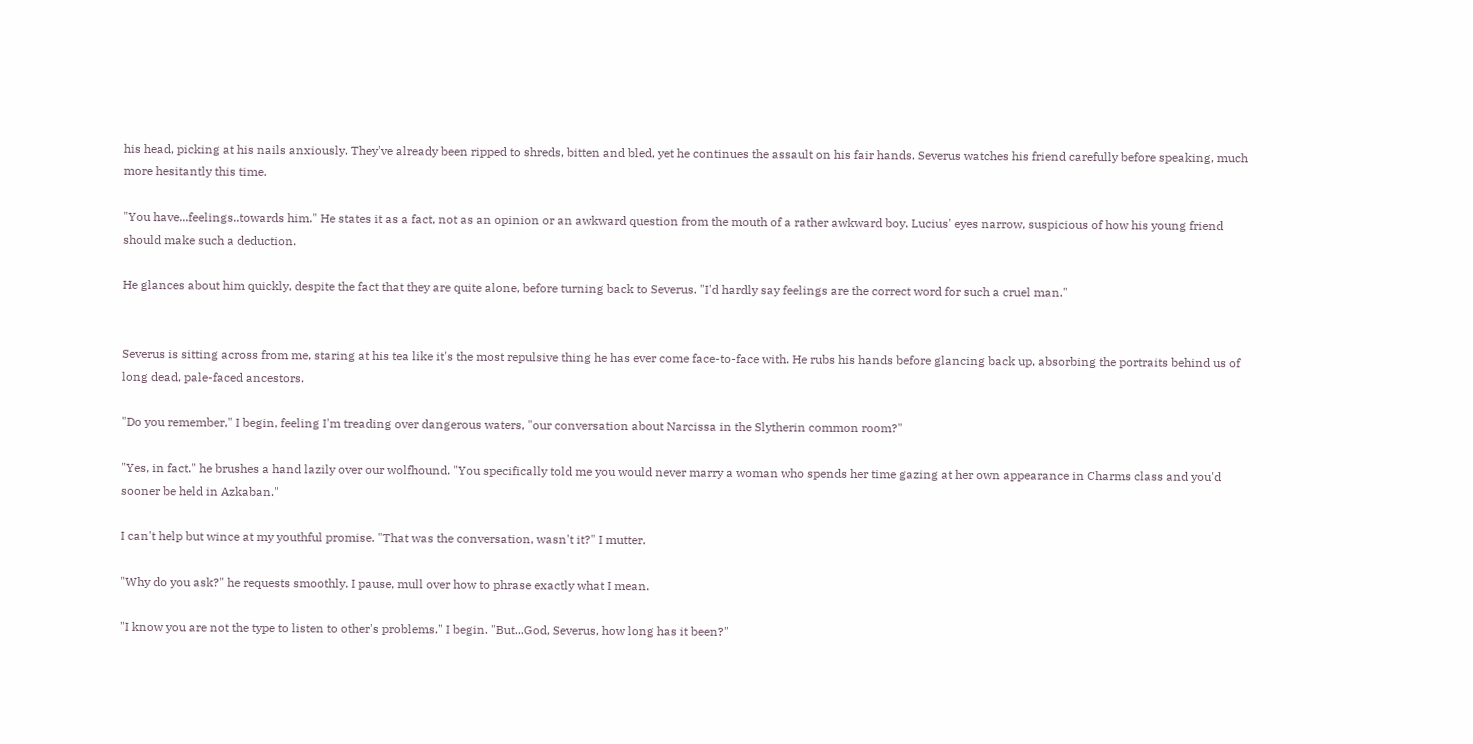his head, picking at his nails anxiously. They've already been ripped to shreds, bitten and bled, yet he continues the assault on his fair hands. Severus watches his friend carefully before speaking, much more hesitantly this time.

"You have...feelings..towards him." He states it as a fact, not as an opinion or an awkward question from the mouth of a rather awkward boy. Lucius' eyes narrow, suspicious of how his young friend should make such a deduction.

He glances about him quickly, despite the fact that they are quite alone, before turning back to Severus. "I'd hardly say feelings are the correct word for such a cruel man."


Severus is sitting across from me, staring at his tea like it's the most repulsive thing he has ever come face-to-face with. He rubs his hands before glancing back up, absorbing the portraits behind us of long dead, pale-faced ancestors.

"Do you remember," I begin, feeling I'm treading over dangerous waters, "our conversation about Narcissa in the Slytherin common room?"

"Yes, in fact." he brushes a hand lazily over our wolfhound. "You specifically told me you would never marry a woman who spends her time gazing at her own appearance in Charms class and you'd sooner be held in Azkaban."

I can't help but wince at my youthful promise. "That was the conversation, wasn't it?" I mutter.

"Why do you ask?" he requests smoothly. I pause, mull over how to phrase exactly what I mean.

"I know you are not the type to listen to other's problems." I begin. "But...God, Severus, how long has it been?"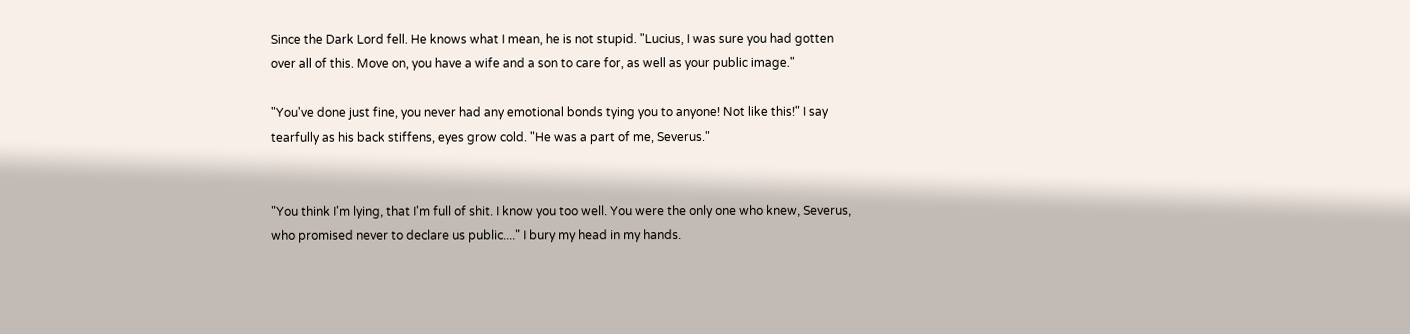Since the Dark Lord fell. He knows what I mean, he is not stupid. "Lucius, I was sure you had gotten over all of this. Move on, you have a wife and a son to care for, as well as your public image."

"You've done just fine, you never had any emotional bonds tying you to anyone! Not like this!" I say tearfully as his back stiffens, eyes grow cold. "He was a part of me, Severus."


"You think I'm lying, that I'm full of shit. I know you too well. You were the only one who knew, Severus, who promised never to declare us public...." I bury my head in my hands.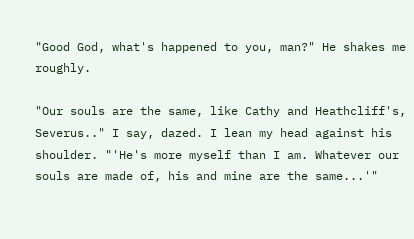"Good God, what's happened to you, man?" He shakes me roughly.

"Our souls are the same, like Cathy and Heathcliff's, Severus.." I say, dazed. I lean my head against his shoulder. "'He's more myself than I am. Whatever our souls are made of, his and mine are the same...'"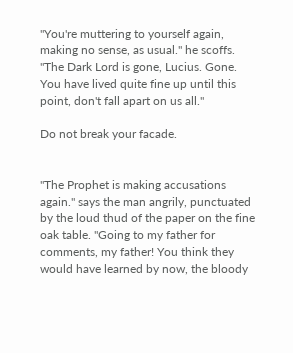"You're muttering to yourself again, making no sense, as usual." he scoffs. "The Dark Lord is gone, Lucius. Gone. You have lived quite fine up until this point, don't fall apart on us all."

Do not break your facade.


"The Prophet is making accusations again." says the man angrily, punctuated by the loud thud of the paper on the fine oak table. "Going to my father for comments, my father! You think they would have learned by now, the bloody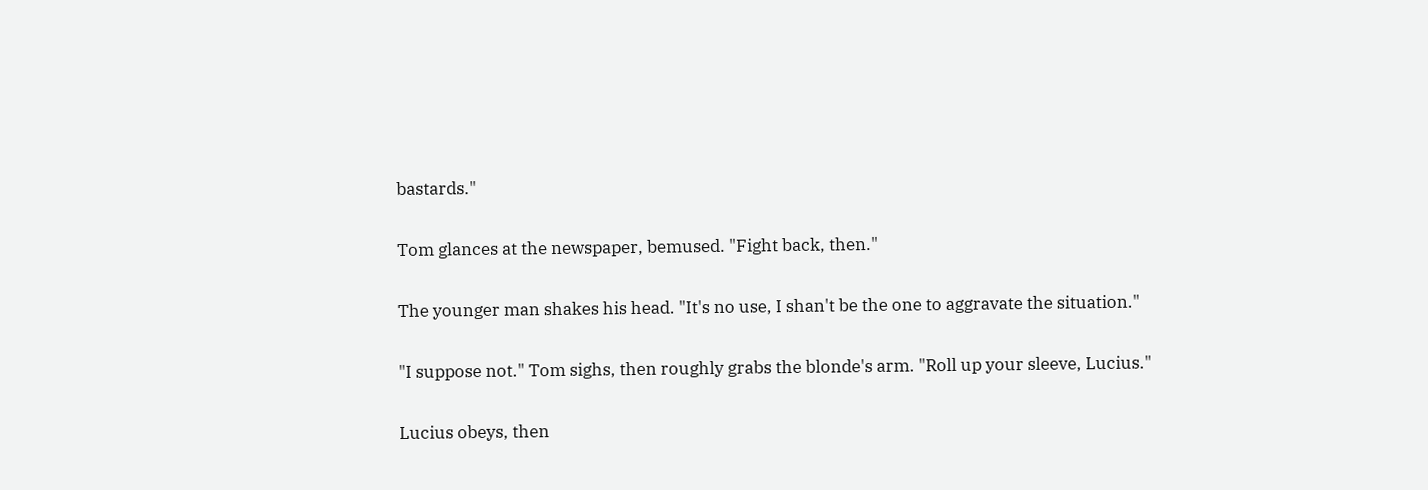bastards."

Tom glances at the newspaper, bemused. "Fight back, then."

The younger man shakes his head. "It's no use, I shan't be the one to aggravate the situation."

"I suppose not." Tom sighs, then roughly grabs the blonde's arm. "Roll up your sleeve, Lucius."

Lucius obeys, then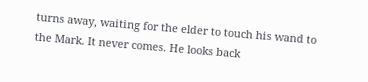turns away, waiting for the elder to touch his wand to the Mark. It never comes. He looks back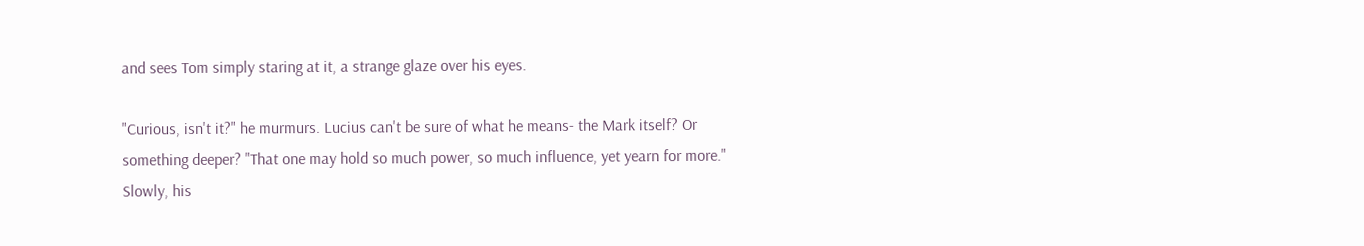and sees Tom simply staring at it, a strange glaze over his eyes.

"Curious, isn't it?" he murmurs. Lucius can't be sure of what he means- the Mark itself? Or something deeper? "That one may hold so much power, so much influence, yet yearn for more." Slowly, his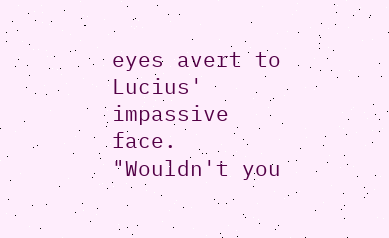eyes avert to Lucius' impassive face. "Wouldn't you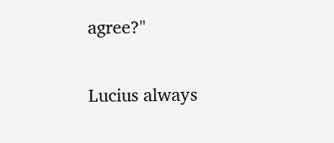agree?"

Lucius always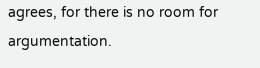agrees, for there is no room for argumentation.